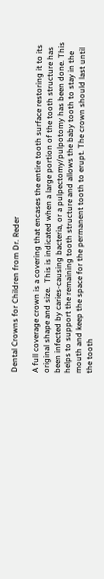Dental Crowns for Children from Dr. Reder

A full coverage crown is a covering that encases the entire tooth surface restoring it to its original shape and size.  This is indicated when a large portion of the tooth structure has been infected by caries-causing bacteria, or a pulpectomy/pulpotomy has been done. This helps to support the remaining tooth structure and allows the baby tooth to stay in the mouth and keep the space for the permanent tooth to erupt. The crown should last until the tooth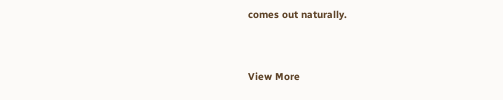comes out naturally.


View More